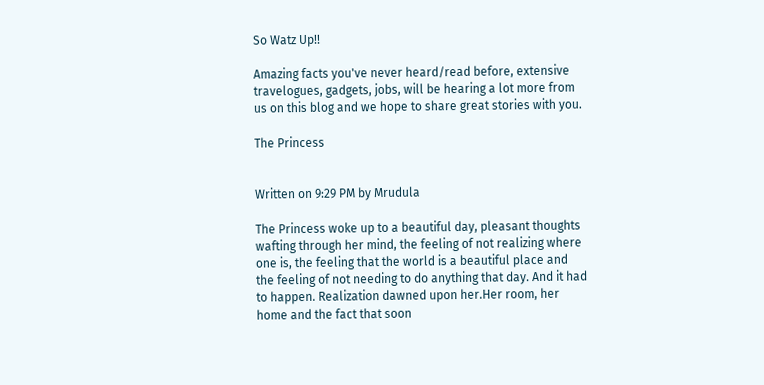So Watz Up!!

Amazing facts you've never heard/read before, extensive travelogues, gadgets, jobs, will be hearing a lot more from us on this blog and we hope to share great stories with you.

The Princess


Written on 9:29 PM by Mrudula

The Princess woke up to a beautiful day, pleasant thoughts wafting through her mind, the feeling of not realizing where one is, the feeling that the world is a beautiful place and the feeling of not needing to do anything that day. And it had to happen. Realization dawned upon her.Her room, her home and the fact that soon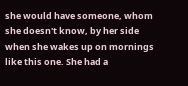she would have someone, whom she doesn't know, by her side when she wakes up on mornings like this one. She had a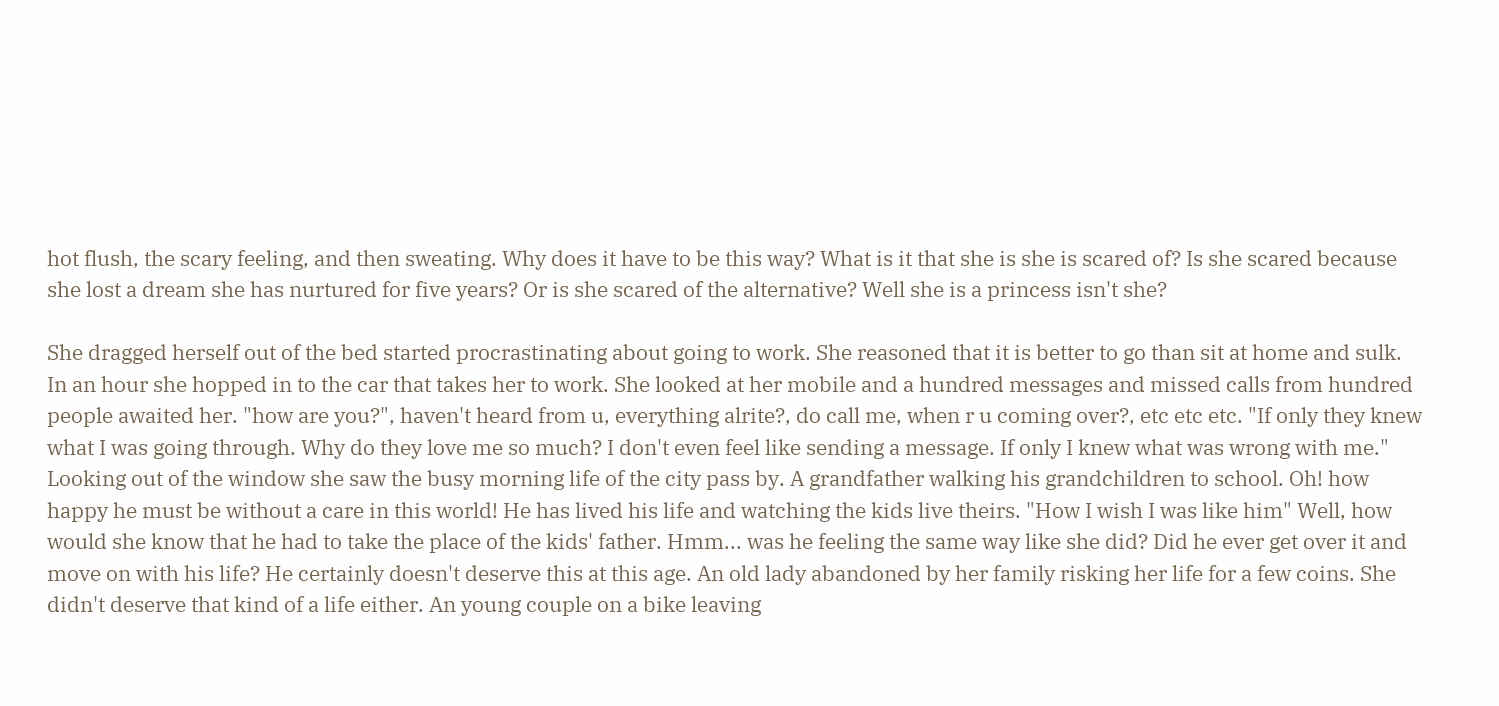hot flush, the scary feeling, and then sweating. Why does it have to be this way? What is it that she is she is scared of? Is she scared because she lost a dream she has nurtured for five years? Or is she scared of the alternative? Well she is a princess isn't she?

She dragged herself out of the bed started procrastinating about going to work. She reasoned that it is better to go than sit at home and sulk. In an hour she hopped in to the car that takes her to work. She looked at her mobile and a hundred messages and missed calls from hundred people awaited her. "how are you?", haven't heard from u, everything alrite?, do call me, when r u coming over?, etc etc etc. "If only they knew what I was going through. Why do they love me so much? I don't even feel like sending a message. If only I knew what was wrong with me." Looking out of the window she saw the busy morning life of the city pass by. A grandfather walking his grandchildren to school. Oh! how happy he must be without a care in this world! He has lived his life and watching the kids live theirs. "How I wish I was like him" Well, how would she know that he had to take the place of the kids' father. Hmm... was he feeling the same way like she did? Did he ever get over it and move on with his life? He certainly doesn't deserve this at this age. An old lady abandoned by her family risking her life for a few coins. She didn't deserve that kind of a life either. An young couple on a bike leaving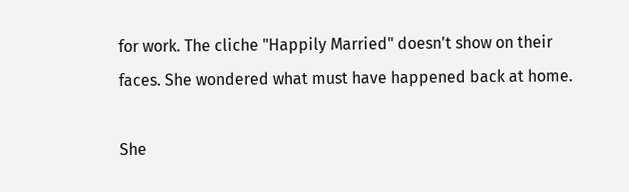for work. The cliche "Happily Married" doesn't show on their faces. She wondered what must have happened back at home.

She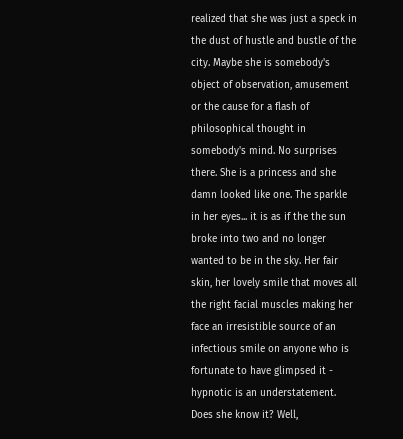realized that she was just a speck in the dust of hustle and bustle of the city. Maybe she is somebody's object of observation, amusement or the cause for a flash of philosophical thought in somebody's mind. No surprises there. She is a princess and she damn looked like one. The sparkle in her eyes... it is as if the the sun broke into two and no longer wanted to be in the sky. Her fair skin, her lovely smile that moves all the right facial muscles making her face an irresistible source of an infectious smile on anyone who is fortunate to have glimpsed it - hypnotic is an understatement.
Does she know it? Well,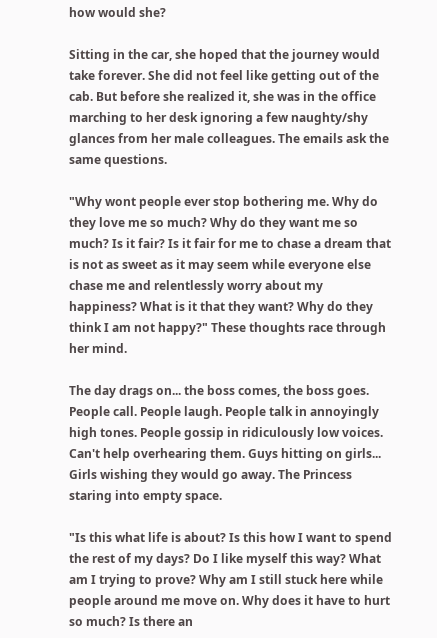how would she?

Sitting in the car, she hoped that the journey would take forever. She did not feel like getting out of the cab. But before she realized it, she was in the office marching to her desk ignoring a few naughty/shy glances from her male colleagues. The emails ask the same questions.

"Why wont people ever stop bothering me. Why do they love me so much? Why do they want me so much? Is it fair? Is it fair for me to chase a dream that is not as sweet as it may seem while everyone else chase me and relentlessly worry about my happiness? What is it that they want? Why do they think I am not happy?" These thoughts race through her mind.

The day drags on... the boss comes, the boss goes. People call. People laugh. People talk in annoyingly high tones. People gossip in ridiculously low voices. Can't help overhearing them. Guys hitting on girls... Girls wishing they would go away. The Princess staring into empty space.

"Is this what life is about? Is this how I want to spend the rest of my days? Do I like myself this way? What am I trying to prove? Why am I still stuck here while people around me move on. Why does it have to hurt so much? Is there an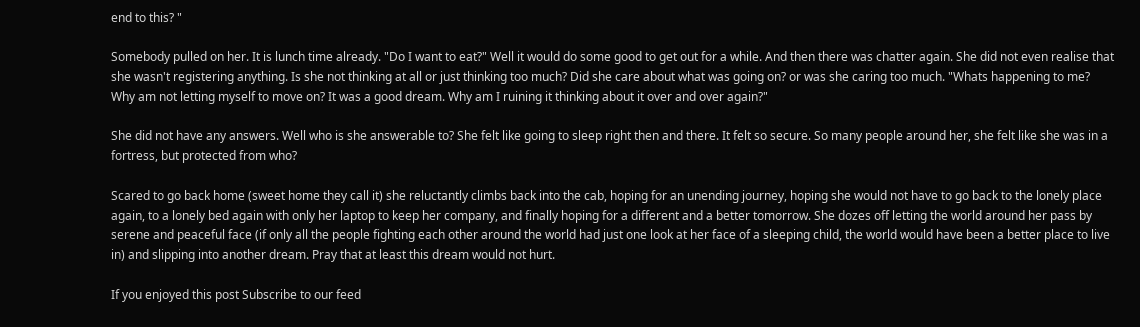end to this? "

Somebody pulled on her. It is lunch time already. "Do I want to eat?" Well it would do some good to get out for a while. And then there was chatter again. She did not even realise that she wasn't registering anything. Is she not thinking at all or just thinking too much? Did she care about what was going on? or was she caring too much. "Whats happening to me? Why am not letting myself to move on? It was a good dream. Why am I ruining it thinking about it over and over again?"

She did not have any answers. Well who is she answerable to? She felt like going to sleep right then and there. It felt so secure. So many people around her, she felt like she was in a fortress, but protected from who?

Scared to go back home (sweet home they call it) she reluctantly climbs back into the cab, hoping for an unending journey, hoping she would not have to go back to the lonely place again, to a lonely bed again with only her laptop to keep her company, and finally hoping for a different and a better tomorrow. She dozes off letting the world around her pass by serene and peaceful face (if only all the people fighting each other around the world had just one look at her face of a sleeping child, the world would have been a better place to live in) and slipping into another dream. Pray that at least this dream would not hurt.

If you enjoyed this post Subscribe to our feed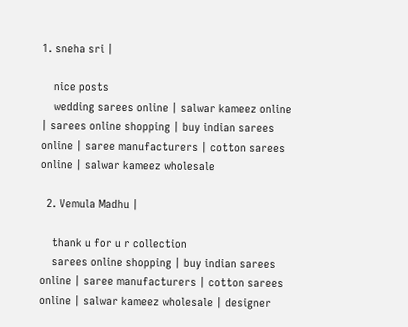1. sneha sri |

    nice posts
    wedding sarees online | salwar kameez online | sarees online shopping | buy indian sarees online | saree manufacturers | cotton sarees online | salwar kameez wholesale

  2. Vemula Madhu |

    thank u for u r collection
    sarees online shopping | buy indian sarees online | saree manufacturers | cotton sarees online | salwar kameez wholesale | designer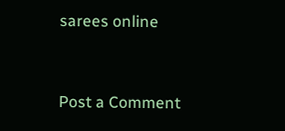sarees online


Post a Comment